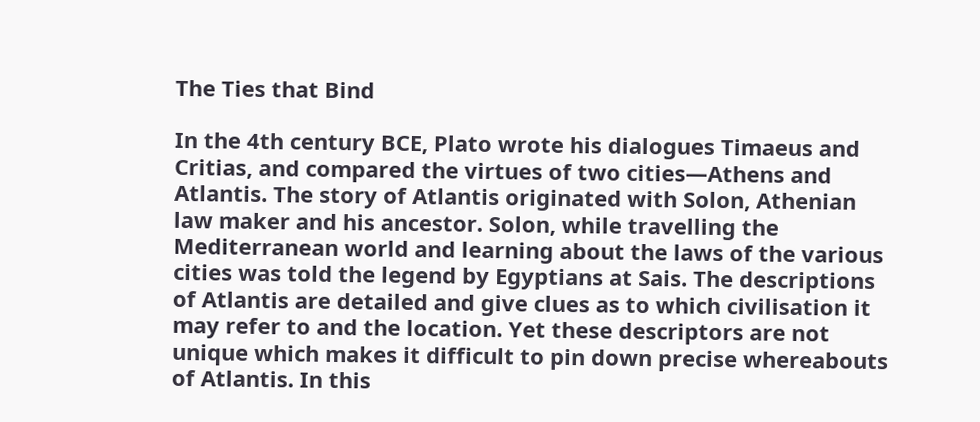The Ties that Bind

In the 4th century BCE, Plato wrote his dialogues Timaeus and Critias, and compared the virtues of two cities—Athens and Atlantis. The story of Atlantis originated with Solon, Athenian law maker and his ancestor. Solon, while travelling the Mediterranean world and learning about the laws of the various cities was told the legend by Egyptians at Sais. The descriptions of Atlantis are detailed and give clues as to which civilisation it may refer to and the location. Yet these descriptors are not unique which makes it difficult to pin down precise whereabouts of Atlantis. In this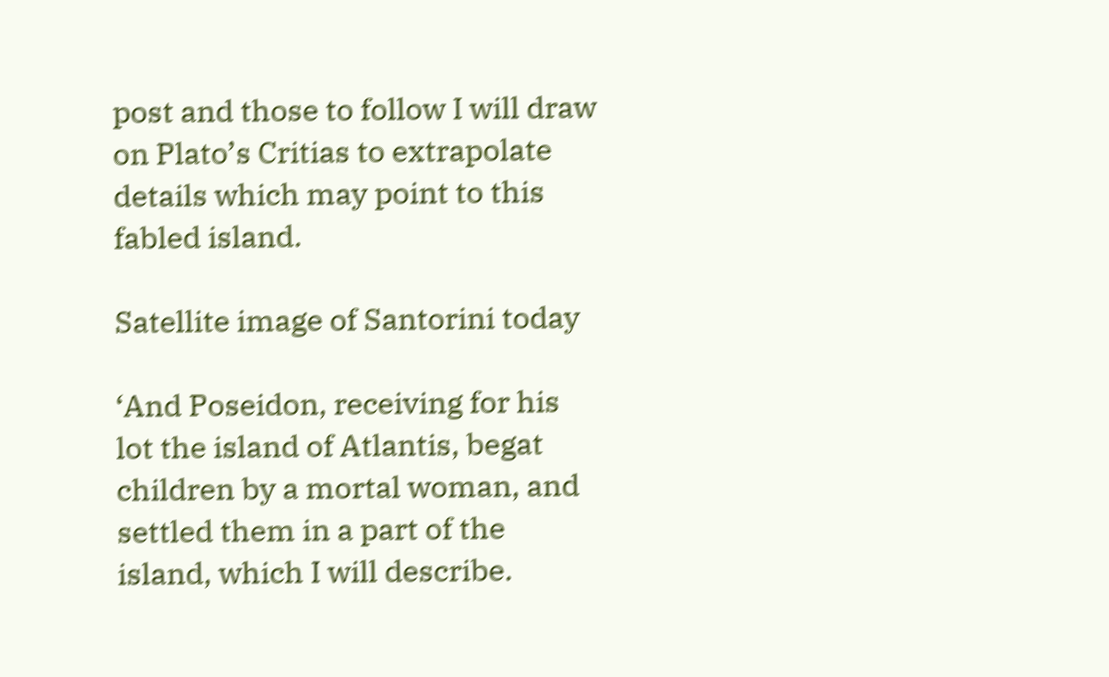post and those to follow I will draw on Plato’s Critias to extrapolate details which may point to this fabled island.

Satellite image of Santorini today

‘And Poseidon, receiving for his lot the island of Atlantis, begat children by a mortal woman, and settled them in a part of the island, which I will describe.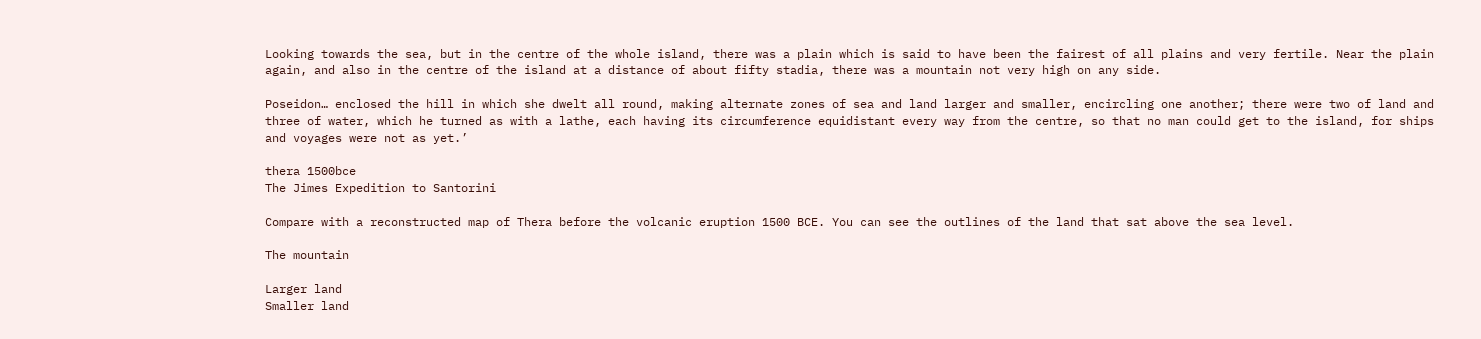Looking towards the sea, but in the centre of the whole island, there was a plain which is said to have been the fairest of all plains and very fertile. Near the plain again, and also in the centre of the island at a distance of about fifty stadia, there was a mountain not very high on any side.

Poseidon… enclosed the hill in which she dwelt all round, making alternate zones of sea and land larger and smaller, encircling one another; there were two of land and three of water, which he turned as with a lathe, each having its circumference equidistant every way from the centre, so that no man could get to the island, for ships and voyages were not as yet.’

thera 1500bce
The Jimes Expedition to Santorini

Compare with a reconstructed map of Thera before the volcanic eruption 1500 BCE. You can see the outlines of the land that sat above the sea level.

The mountain

Larger land
Smaller land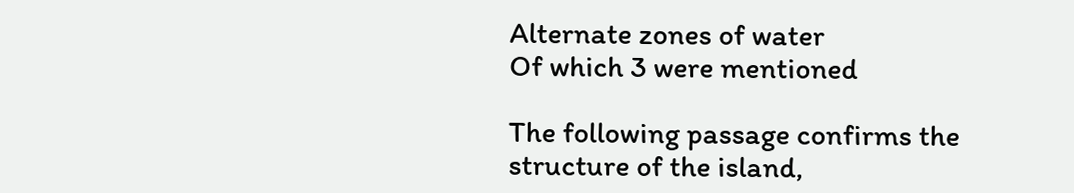Alternate zones of water
Of which 3 were mentioned

The following passage confirms the structure of the island,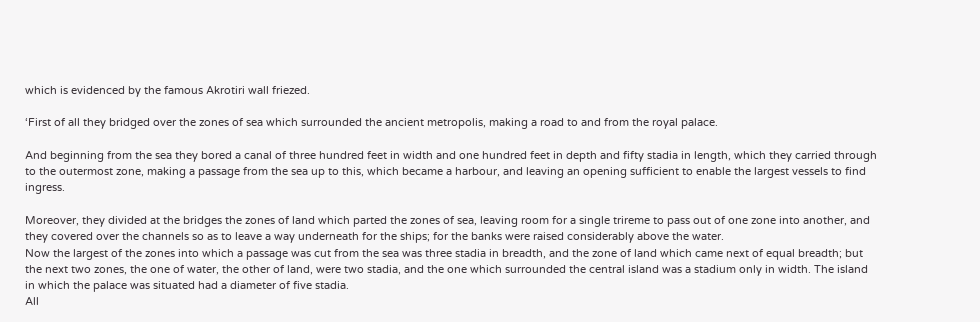which is evidenced by the famous Akrotiri wall friezed.

‘First of all they bridged over the zones of sea which surrounded the ancient metropolis, making a road to and from the royal palace.

And beginning from the sea they bored a canal of three hundred feet in width and one hundred feet in depth and fifty stadia in length, which they carried through to the outermost zone, making a passage from the sea up to this, which became a harbour, and leaving an opening sufficient to enable the largest vessels to find ingress.

Moreover, they divided at the bridges the zones of land which parted the zones of sea, leaving room for a single trireme to pass out of one zone into another, and they covered over the channels so as to leave a way underneath for the ships; for the banks were raised considerably above the water.
Now the largest of the zones into which a passage was cut from the sea was three stadia in breadth, and the zone of land which came next of equal breadth; but the next two zones, the one of water, the other of land, were two stadia, and the one which surrounded the central island was a stadium only in width. The island in which the palace was situated had a diameter of five stadia.
All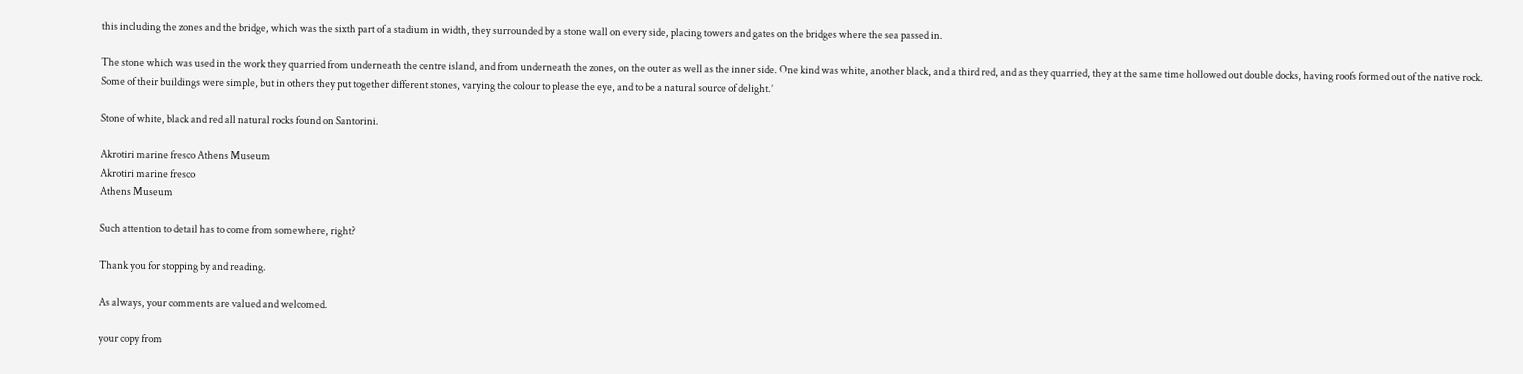this including the zones and the bridge, which was the sixth part of a stadium in width, they surrounded by a stone wall on every side, placing towers and gates on the bridges where the sea passed in.

The stone which was used in the work they quarried from underneath the centre island, and from underneath the zones, on the outer as well as the inner side. One kind was white, another black, and a third red, and as they quarried, they at the same time hollowed out double docks, having roofs formed out of the native rock. Some of their buildings were simple, but in others they put together different stones, varying the colour to please the eye, and to be a natural source of delight.’

Stone of white, black and red all natural rocks found on Santorini.

Akrotiri marine fresco Athens Museum
Akrotiri marine fresco
Athens Museum

Such attention to detail has to come from somewhere, right?

Thank you for stopping by and reading.

As always, your comments are valued and welcomed.

your copy from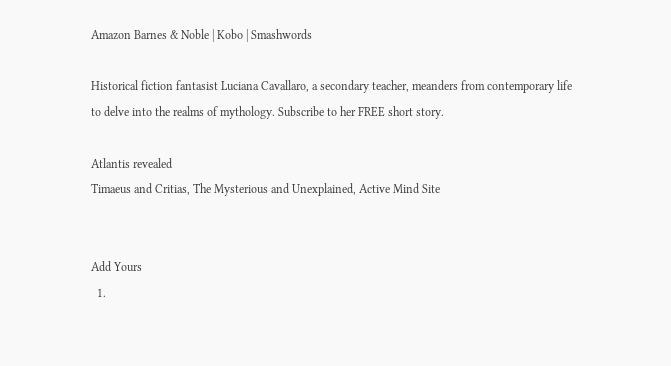Amazon Barnes & Noble | Kobo | Smashwords

Historical fiction fantasist Luciana Cavallaro, a secondary teacher, meanders from contemporary life to delve into the realms of mythology. Subscribe to her FREE short story.

Atlantis revealed
Timaeus and Critias, The Mysterious and Unexplained, Active Mind Site


Add Yours
  1.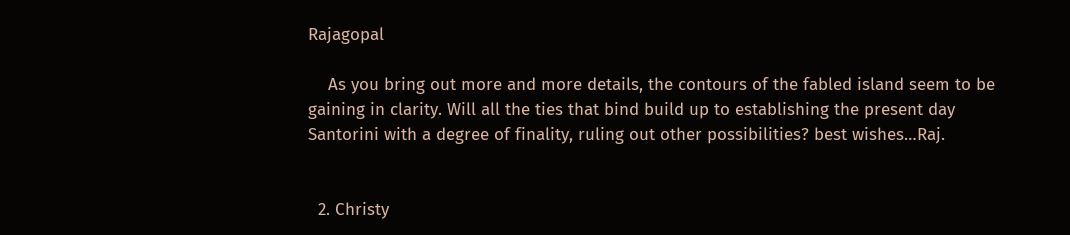Rajagopal

    As you bring out more and more details, the contours of the fabled island seem to be gaining in clarity. Will all the ties that bind build up to establishing the present day Santorini with a degree of finality, ruling out other possibilities? best wishes…Raj.


  2. Christy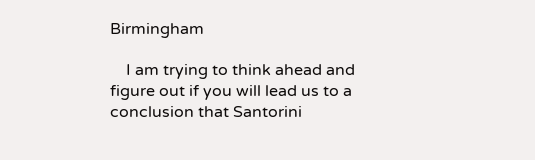Birmingham

    I am trying to think ahead and figure out if you will lead us to a conclusion that Santorini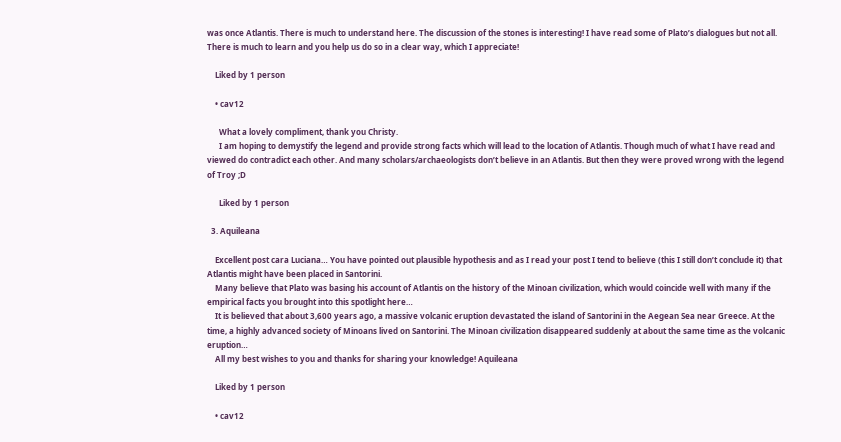was once Atlantis. There is much to understand here. The discussion of the stones is interesting! I have read some of Plato’s dialogues but not all. There is much to learn and you help us do so in a clear way, which I appreciate!

    Liked by 1 person

    • cav12

      What a lovely compliment, thank you Christy.
      I am hoping to demystify the legend and provide strong facts which will lead to the location of Atlantis. Though much of what I have read and viewed do contradict each other. And many scholars/archaeologists don’t believe in an Atlantis. But then they were proved wrong with the legend of Troy ;D

      Liked by 1 person

  3. Aquileana

    Excellent post cara Luciana… You have pointed out plausible hypothesis and as I read your post I tend to believe (this I still don’t conclude it) that Atlantis might have been placed in Santorini.
    Many believe that Plato was basing his account of Atlantis on the history of the Minoan civilization, which would coincide well with many if the empirical facts you brought into this spotlight here…
    It is believed that about 3,600 years ago, a massive volcanic eruption devastated the island of Santorini in the Aegean Sea near Greece. At the time, a highly advanced society of Minoans lived on Santorini. The Minoan civilization disappeared suddenly at about the same time as the volcanic eruption…
    All my best wishes to you and thanks for sharing your knowledge! Aquileana

    Liked by 1 person

    • cav12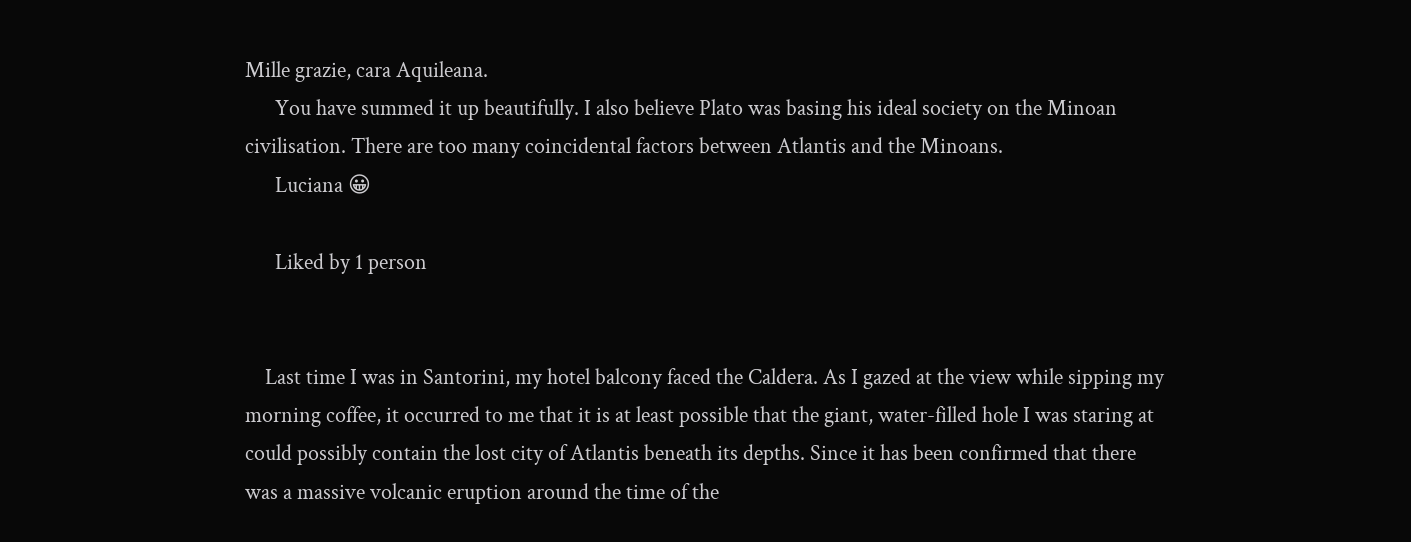Mille grazie, cara Aquileana.
      You have summed it up beautifully. I also believe Plato was basing his ideal society on the Minoan civilisation. There are too many coincidental factors between Atlantis and the Minoans.
      Luciana 😀

      Liked by 1 person


    Last time I was in Santorini, my hotel balcony faced the Caldera. As I gazed at the view while sipping my morning coffee, it occurred to me that it is at least possible that the giant, water-filled hole I was staring at could possibly contain the lost city of Atlantis beneath its depths. Since it has been confirmed that there was a massive volcanic eruption around the time of the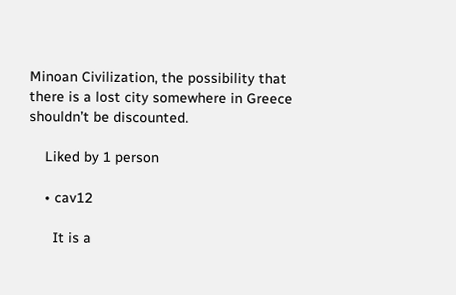Minoan Civilization, the possibility that there is a lost city somewhere in Greece shouldn’t be discounted.

    Liked by 1 person

    • cav12

      It is a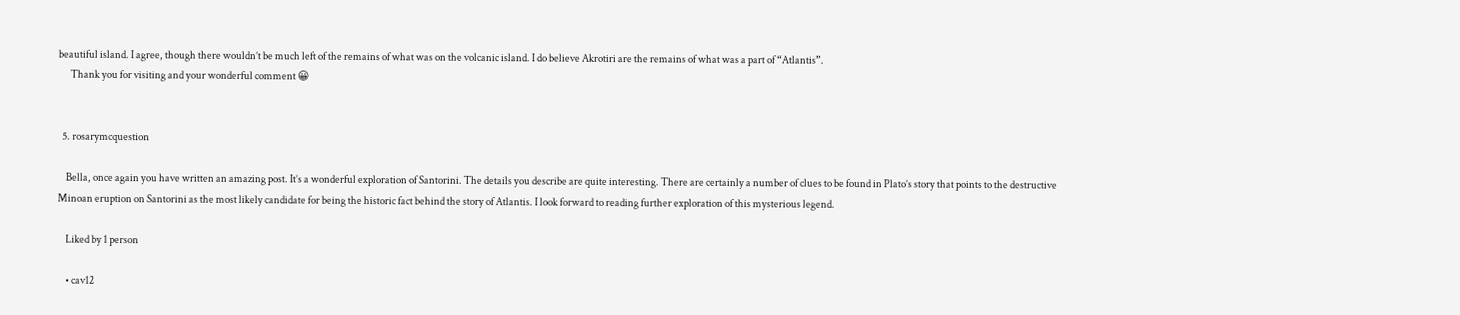beautiful island. I agree, though there wouldn’t be much left of the remains of what was on the volcanic island. I do believe Akrotiri are the remains of what was a part of “Atlantis”.
      Thank you for visiting and your wonderful comment 😀


  5. rosarymcquestion

    Bella, once again you have written an amazing post. It’s a wonderful exploration of Santorini. The details you describe are quite interesting. There are certainly a number of clues to be found in Plato’s story that points to the destructive Minoan eruption on Santorini as the most likely candidate for being the historic fact behind the story of Atlantis. I look forward to reading further exploration of this mysterious legend.

    Liked by 1 person

    • cav12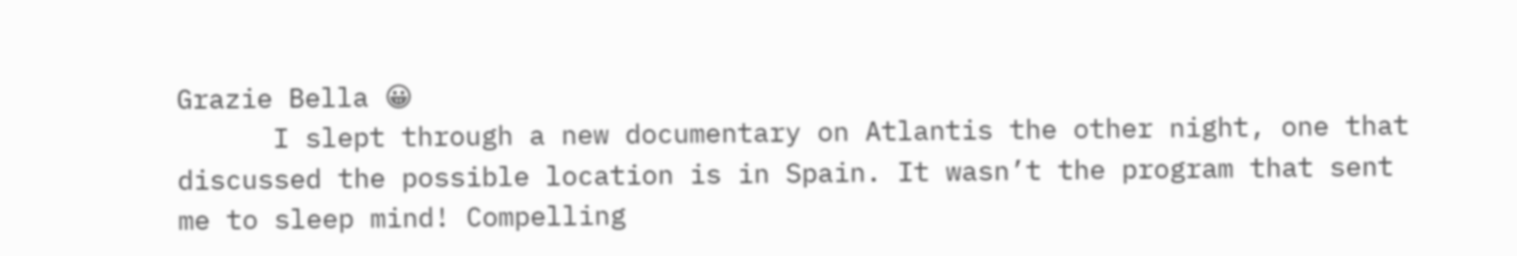Grazie Bella 😀
      I slept through a new documentary on Atlantis the other night, one that discussed the possible location is in Spain. It wasn’t the program that sent me to sleep mind! Compelling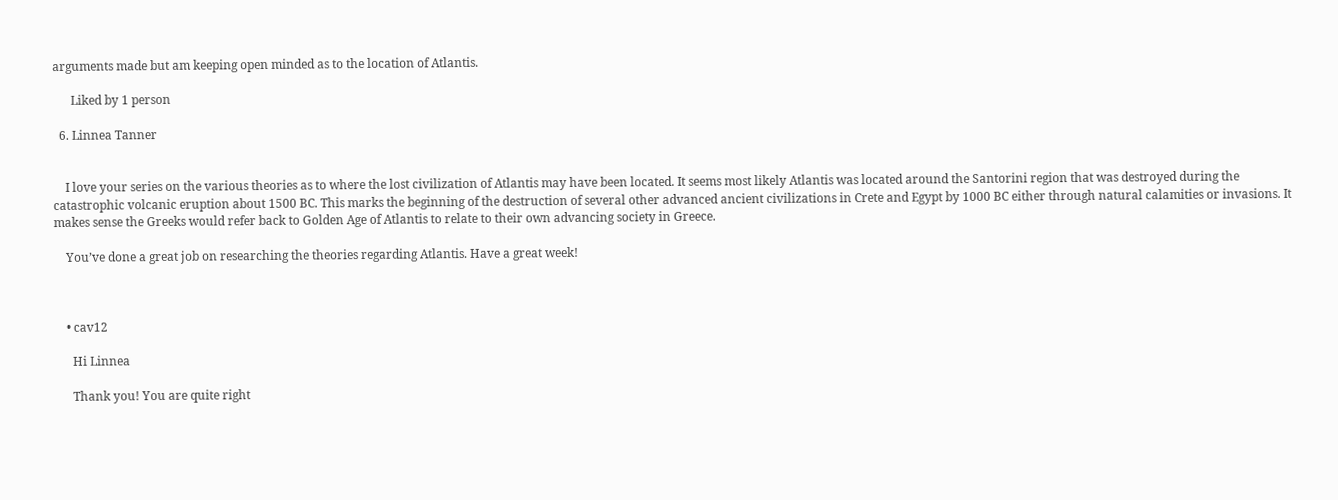arguments made but am keeping open minded as to the location of Atlantis.

      Liked by 1 person

  6. Linnea Tanner


    I love your series on the various theories as to where the lost civilization of Atlantis may have been located. It seems most likely Atlantis was located around the Santorini region that was destroyed during the catastrophic volcanic eruption about 1500 BC. This marks the beginning of the destruction of several other advanced ancient civilizations in Crete and Egypt by 1000 BC either through natural calamities or invasions. It makes sense the Greeks would refer back to Golden Age of Atlantis to relate to their own advancing society in Greece.

    You’ve done a great job on researching the theories regarding Atlantis. Have a great week!



    • cav12

      Hi Linnea

      Thank you! You are quite right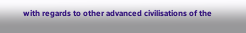with regards to other advanced civilisations of the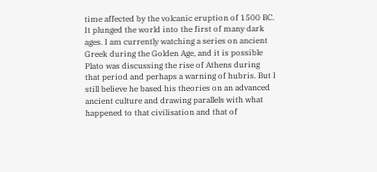time affected by the volcanic eruption of 1500 BC. It plunged the world into the first of many dark ages. I am currently watching a series on ancient Greek during the Golden Age, and it is possible Plato was discussing the rise of Athens during that period and perhaps a warning of hubris. But I still believe he based his theories on an advanced ancient culture and drawing parallels with what happened to that civilisation and that of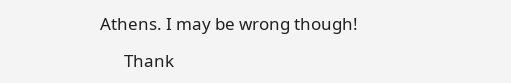Athens. I may be wrong though!

      Thank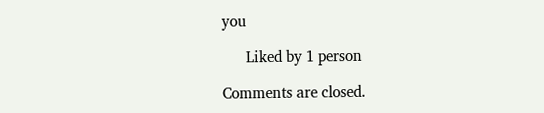you

      Liked by 1 person

Comments are closed.